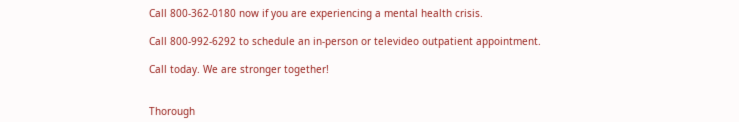Call 800-362-0180 now if you are experiencing a mental health crisis.

Call 800-992-6292 to schedule an in-person or televideo outpatient appointment.

Call today. We are stronger together!


Thorough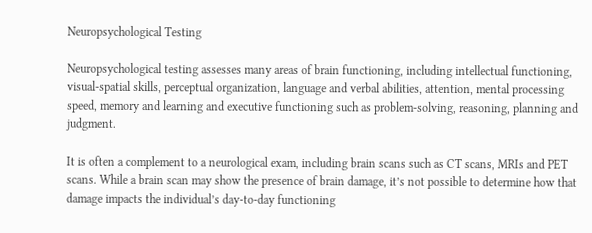Neuropsychological Testing

Neuropsychological testing assesses many areas of brain functioning, including intellectual functioning, visual-spatial skills, perceptual organization, language and verbal abilities, attention, mental processing speed, memory and learning and executive functioning such as problem-solving, reasoning, planning and judgment.

It is often a complement to a neurological exam, including brain scans such as CT scans, MRIs and PET scans. While a brain scan may show the presence of brain damage, it’s not possible to determine how that damage impacts the individual’s day-to-day functioning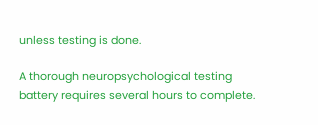unless testing is done.

A thorough neuropsychological testing battery requires several hours to complete.